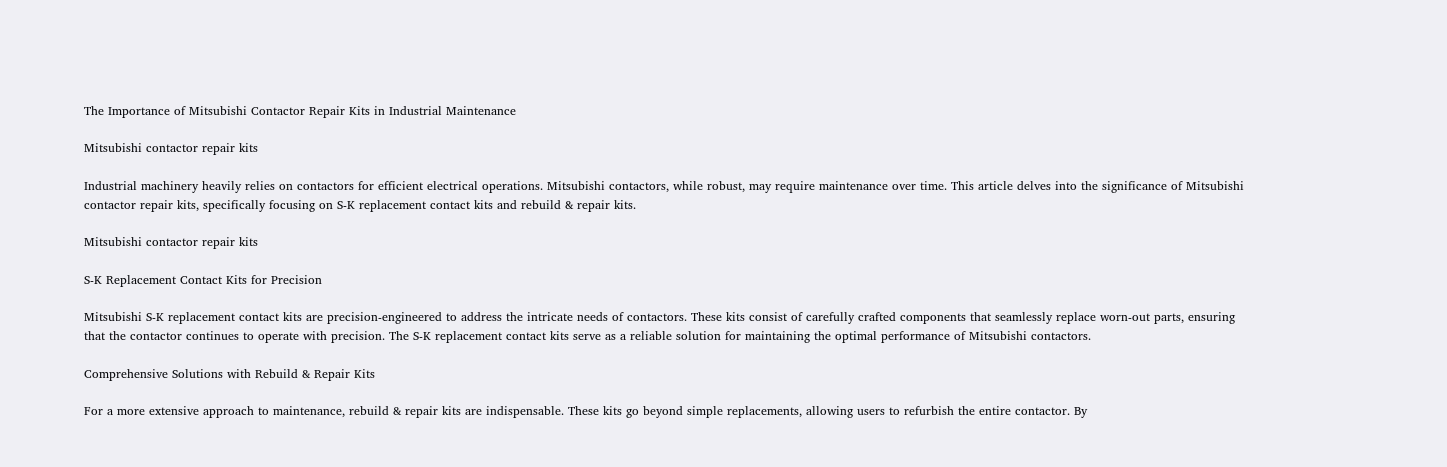The Importance of Mitsubishi Contactor Repair Kits in Industrial Maintenance

Mitsubishi contactor repair kits

Industrial machinery heavily relies on contactors for efficient electrical operations. Mitsubishi contactors, while robust, may require maintenance over time. This article delves into the significance of Mitsubishi contactor repair kits, specifically focusing on S-K replacement contact kits and rebuild & repair kits.

Mitsubishi contactor repair kits

S-K Replacement Contact Kits for Precision

Mitsubishi S-K replacement contact kits are precision-engineered to address the intricate needs of contactors. These kits consist of carefully crafted components that seamlessly replace worn-out parts, ensuring that the contactor continues to operate with precision. The S-K replacement contact kits serve as a reliable solution for maintaining the optimal performance of Mitsubishi contactors.

Comprehensive Solutions with Rebuild & Repair Kits

For a more extensive approach to maintenance, rebuild & repair kits are indispensable. These kits go beyond simple replacements, allowing users to refurbish the entire contactor. By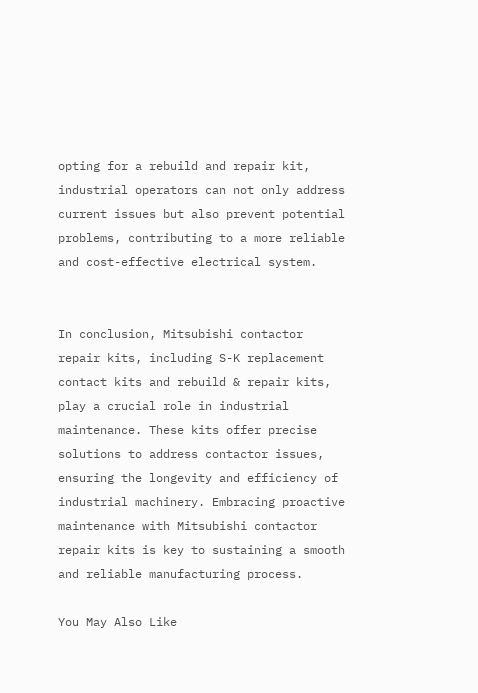opting for a rebuild and repair kit, industrial operators can not only address current issues but also prevent potential problems, contributing to a more reliable and cost-effective electrical system.


In conclusion, Mitsubishi contactor repair kits, including S-K replacement contact kits and rebuild & repair kits, play a crucial role in industrial maintenance. These kits offer precise solutions to address contactor issues, ensuring the longevity and efficiency of industrial machinery. Embracing proactive maintenance with Mitsubishi contactor repair kits is key to sustaining a smooth and reliable manufacturing process.

You May Also Like